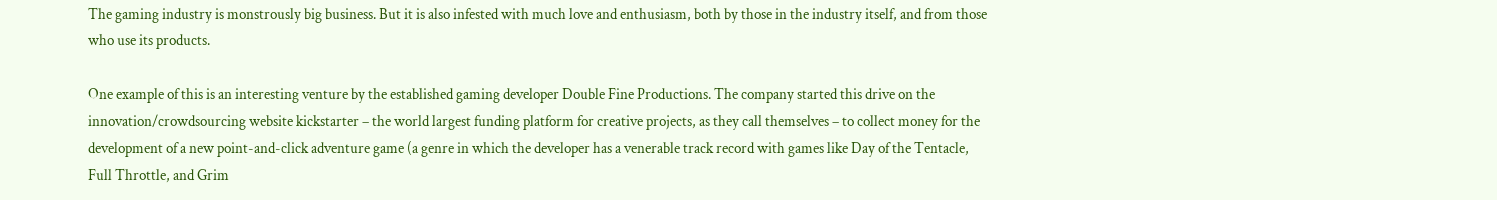The gaming industry is monstrously big business. But it is also infested with much love and enthusiasm, both by those in the industry itself, and from those who use its products.

One example of this is an interesting venture by the established gaming developer Double Fine Productions. The company started this drive on the innovation/crowdsourcing website kickstarter – the world largest funding platform for creative projects, as they call themselves – to collect money for the development of a new point-and-click adventure game (a genre in which the developer has a venerable track record with games like Day of the Tentacle, Full Throttle, and Grim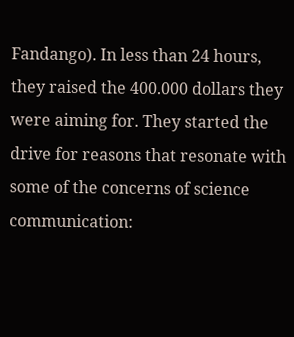Fandango). In less than 24 hours, they raised the 400.000 dollars they were aiming for. They started the drive for reasons that resonate with some of the concerns of science communication: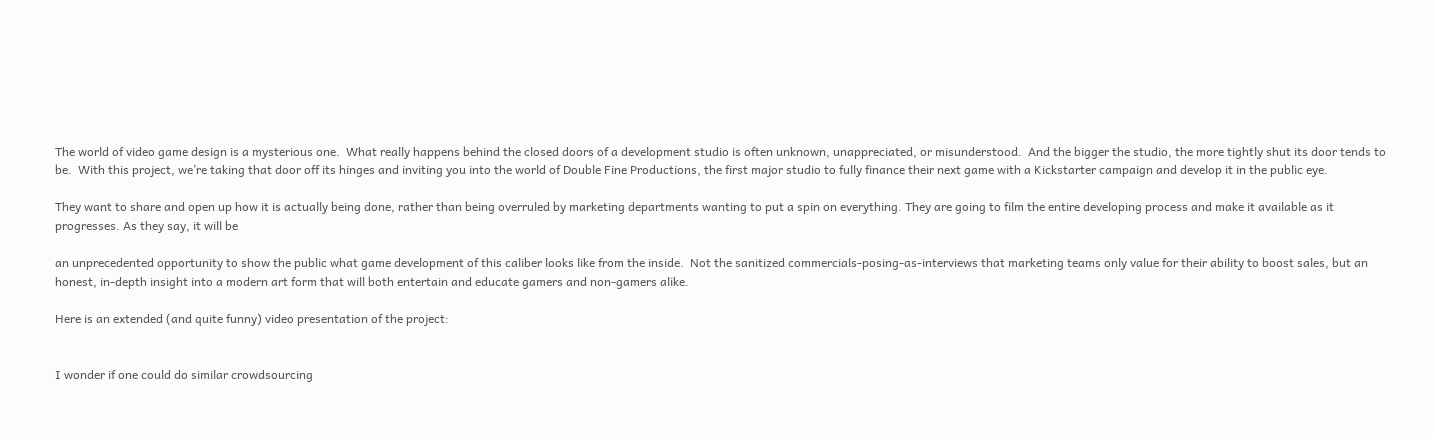The world of video game design is a mysterious one.  What really happens behind the closed doors of a development studio is often unknown, unappreciated, or misunderstood.  And the bigger the studio, the more tightly shut its door tends to be.  With this project, we’re taking that door off its hinges and inviting you into the world of Double Fine Productions, the first major studio to fully finance their next game with a Kickstarter campaign and develop it in the public eye.

They want to share and open up how it is actually being done, rather than being overruled by marketing departments wanting to put a spin on everything. They are going to film the entire developing process and make it available as it progresses. As they say, it will be

an unprecedented opportunity to show the public what game development of this caliber looks like from the inside.  Not the sanitized commercials-posing-as-interviews that marketing teams only value for their ability to boost sales, but an honest, in-depth insight into a modern art form that will both entertain and educate gamers and non-gamers alike.

Here is an extended (and quite funny) video presentation of the project:


I wonder if one could do similar crowdsourcing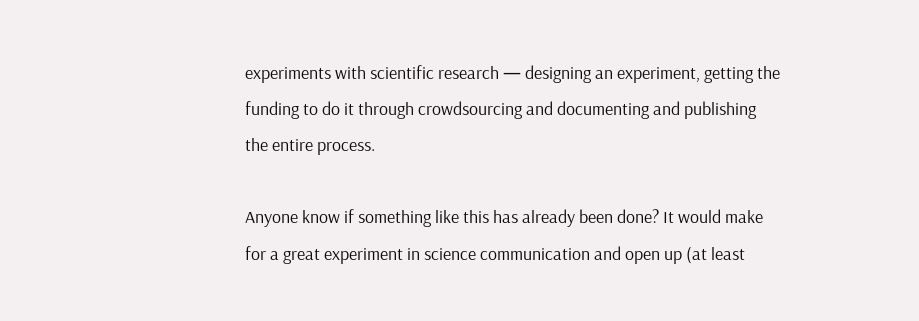experiments with scientific research — designing an experiment, getting the funding to do it through crowdsourcing and documenting and publishing the entire process.

Anyone know if something like this has already been done? It would make for a great experiment in science communication and open up (at least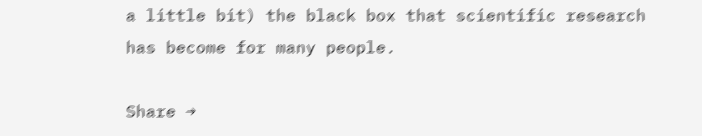a little bit) the black box that scientific research has become for many people.

Share →